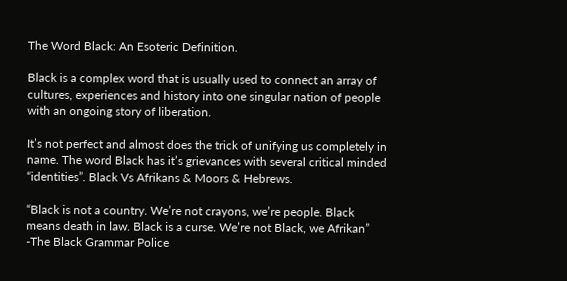The Word Black: An Esoteric Definition.

Black is a complex word that is usually used to connect an array of cultures, experiences and history into one singular nation of people with an ongoing story of liberation.

It’s not perfect and almost does the trick of unifying us completely in name. The word Black has it’s grievances with several critical minded “identities”. Black Vs Afrikans & Moors & Hebrews.

“Black is not a country. We’re not crayons, we’re people. Black means death in law. Black is a curse. We’re not Black, we Afrikan” -The Black Grammar Police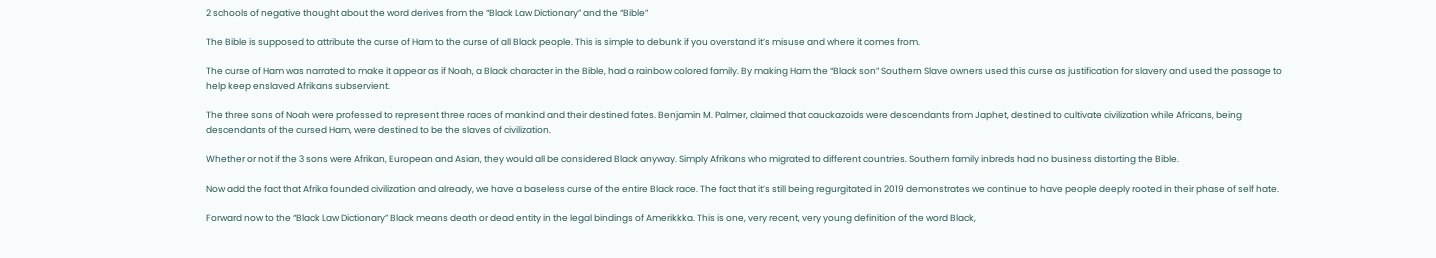2 schools of negative thought about the word derives from the “Black Law Dictionary” and the “Bible”

The Bible is supposed to attribute the curse of Ham to the curse of all Black people. This is simple to debunk if you overstand it’s misuse and where it comes from.

The curse of Ham was narrated to make it appear as if Noah, a Black character in the Bible, had a rainbow colored family. By making Ham the “Black son” Southern Slave owners used this curse as justification for slavery and used the passage to help keep enslaved Afrikans subservient.

The three sons of Noah were professed to represent three races of mankind and their destined fates. Benjamin M. Palmer, claimed that cauckazoids were descendants from Japhet, destined to cultivate civilization while Africans, being descendants of the cursed Ham, were destined to be the slaves of civilization.

Whether or not if the 3 sons were Afrikan, European and Asian, they would all be considered Black anyway. Simply Afrikans who migrated to different countries. Southern family inbreds had no business distorting the Bible.

Now add the fact that Afrika founded civilization and already, we have a baseless curse of the entire Black race. The fact that it’s still being regurgitated in 2019 demonstrates we continue to have people deeply rooted in their phase of self hate.

Forward now to the “Black Law Dictionary” Black means death or dead entity in the legal bindings of Amerikkka. This is one, very recent, very young definition of the word Black,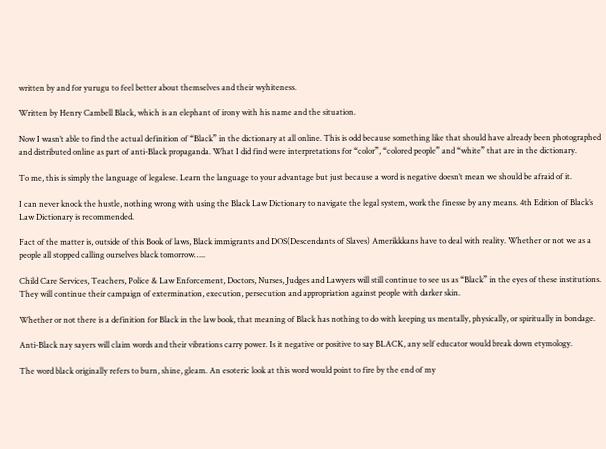written by and for yurugu to feel better about themselves and their wyhiteness.

Written by Henry Cambell Black, which is an elephant of irony with his name and the situation.

Now I wasn’t able to find the actual definition of “Black” in the dictionary at all online. This is odd because something like that should have already been photographed and distributed online as part of anti-Black propaganda. What I did find were interpretations for “color”, “colored people” and “white” that are in the dictionary.

To me, this is simply the language of legalese. Learn the language to your advantage but just because a word is negative doesn’t mean we should be afraid of it.

I can never knock the hustle, nothing wrong with using the Black Law Dictionary to navigate the legal system, work the finesse by any means. 4th Edition of Black’s Law Dictionary is recommended.

Fact of the matter is, outside of this Book of laws, Black immigrants and DOS(Descendants of Slaves) Amerikkkans have to deal with reality. Whether or not we as a people all stopped calling ourselves black tomorrow…..

Child Care Services, Teachers, Police & Law Enforcement, Doctors, Nurses, Judges and Lawyers will still continue to see us as “Black” in the eyes of these institutions. They will continue their campaign of extermination, execution, persecution and appropriation against people with darker skin.

Whether or not there is a definition for Black in the law book, that meaning of Black has nothing to do with keeping us mentally, physically, or spiritually in bondage.

Anti-Black nay sayers will claim words and their vibrations carry power. Is it negative or positive to say BLACK, any self educator would break down etymology.

The word black originally refers to burn, shine, gleam. An esoteric look at this word would point to fire by the end of my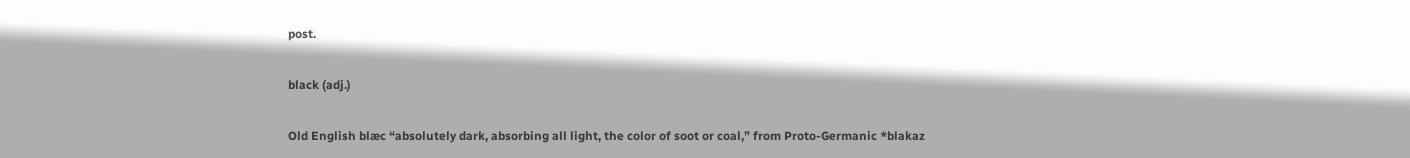post.

black (adj.)

Old English blæc “absolutely dark, absorbing all light, the color of soot or coal,” from Proto-Germanic *blakaz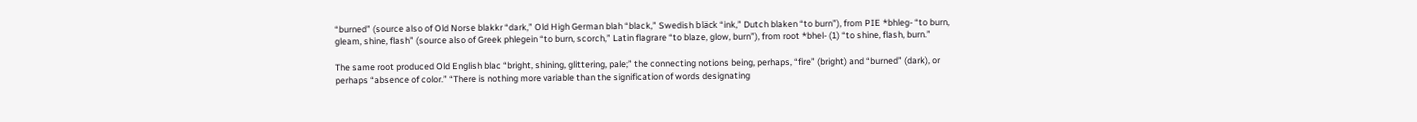“burned” (source also of Old Norse blakkr “dark,” Old High German blah “black,” Swedish bläck “ink,” Dutch blaken “to burn”), from PIE *bhleg- “to burn, gleam, shine, flash” (source also of Greek phlegein “to burn, scorch,” Latin flagrare “to blaze, glow, burn”), from root *bhel- (1) “to shine, flash, burn.”

The same root produced Old English blac “bright, shining, glittering, pale;” the connecting notions being, perhaps, “fire” (bright) and “burned” (dark), or perhaps “absence of color.” “There is nothing more variable than the signification of words designating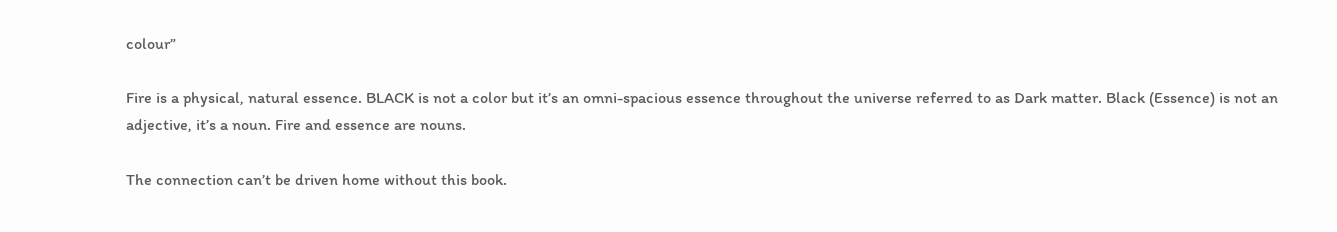colour”

Fire is a physical, natural essence. BLACK is not a color but it’s an omni-spacious essence throughout the universe referred to as Dark matter. Black (Essence) is not an adjective, it’s a noun. Fire and essence are nouns.

The connection can’t be driven home without this book.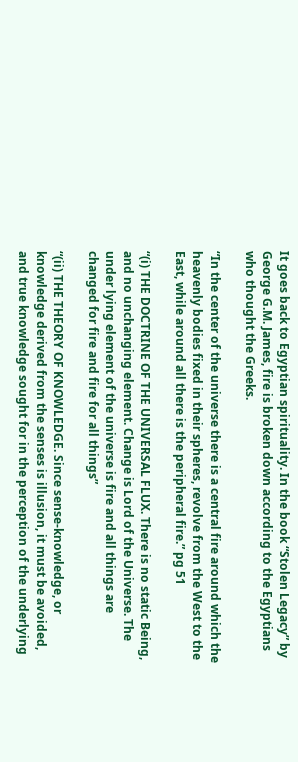It goes back to Egyptian spirituality. In the book “Stolen Legacy” by George G.M. James, fire is broken down according to the Egyptians who thought the Greeks.

“In the center of the universe there is a central fire around which the heavenly bodies fixed in their spheres, revolve from the West to the East, while around all there is the peripheral fire.” pg 51

“(i) THE DOCTRINE OF THE UNIVERSAL FLUX. There is no static Being, and no unchanging element. Change is Lord of the Universe. The under lying element of the universe is fire and all things are changed for fire and fire for all things”

“(ii) THE THEORY OF KNOWLEDGE. Since sense-knowledge, or knowledge derived from the senses is illusion, it must be avoided, and true knowledge sought for in the perception of the underlying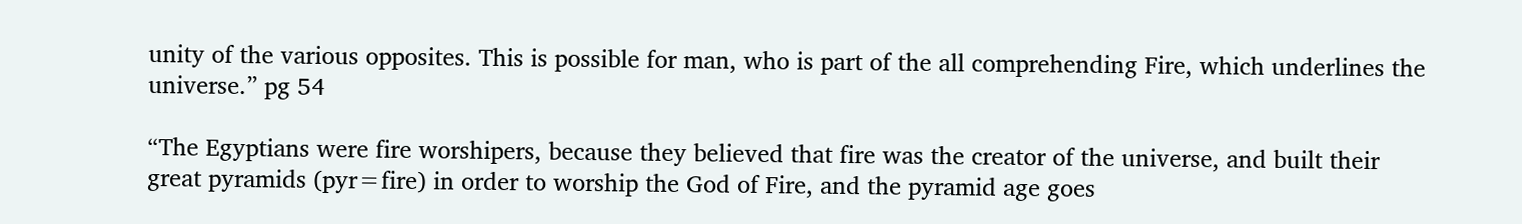unity of the various opposites. This is possible for man, who is part of the all comprehending Fire, which underlines the universe.” pg 54

“The Egyptians were fire worshipers, because they believed that fire was the creator of the universe, and built their great pyramids (pyr=fire) in order to worship the God of Fire, and the pyramid age goes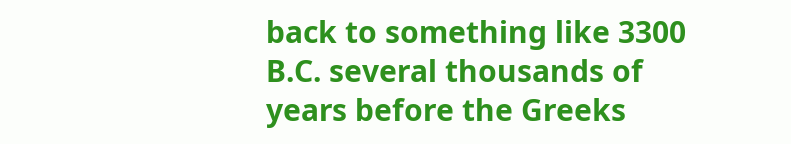back to something like 3300 B.C. several thousands of years before the Greeks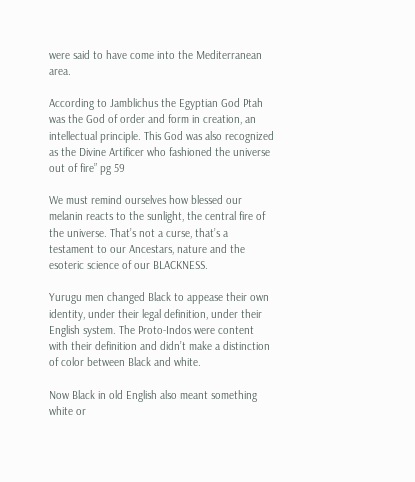were said to have come into the Mediterranean area.

According to Jamblichus the Egyptian God Ptah was the God of order and form in creation, an intellectual principle. This God was also recognized as the Divine Artificer who fashioned the universe out of fire” pg 59

We must remind ourselves how blessed our melanin reacts to the sunlight, the central fire of the universe. That’s not a curse, that’s a testament to our Ancestars, nature and the esoteric science of our BLACKNESS.

Yurugu men changed Black to appease their own identity, under their legal definition, under their English system. The Proto-Indos were content with their definition and didn’t make a distinction of color between Black and white.

Now Black in old English also meant something white or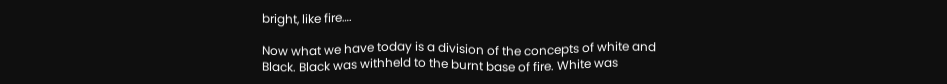bright, like fire….

Now what we have today is a division of the concepts of white and Black. Black was withheld to the burnt base of fire. White was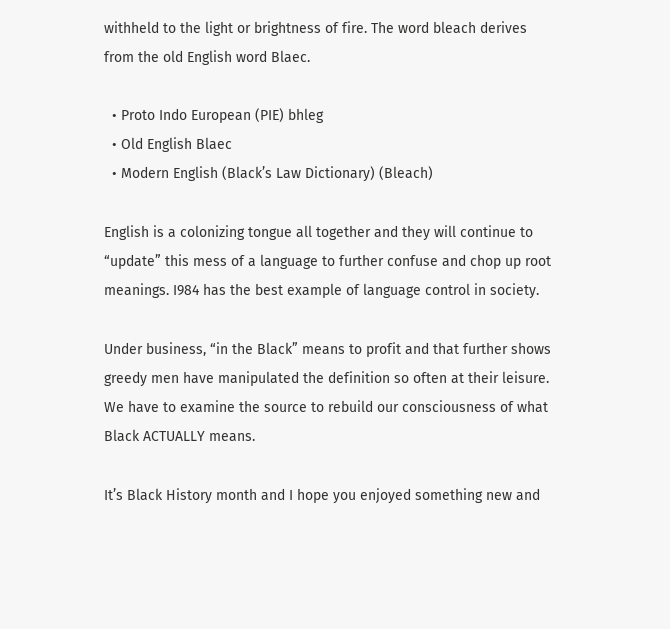withheld to the light or brightness of fire. The word bleach derives from the old English word Blaec.

  • Proto Indo European (PIE) bhleg
  • Old English Blaec
  • Modern English (Black’s Law Dictionary) (Bleach)

English is a colonizing tongue all together and they will continue to “update” this mess of a language to further confuse and chop up root meanings. I984 has the best example of language control in society.

Under business, “in the Black” means to profit and that further shows greedy men have manipulated the definition so often at their leisure. We have to examine the source to rebuild our consciousness of what Black ACTUALLY means.

It’s Black History month and I hope you enjoyed something new and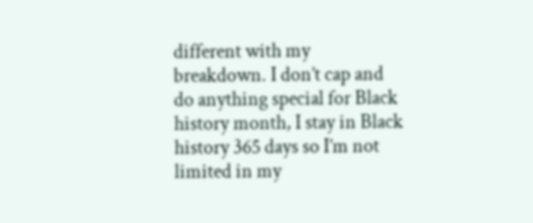different with my breakdown. I don’t cap and do anything special for Black history month, I stay in Black history 365 days so I’m not limited in my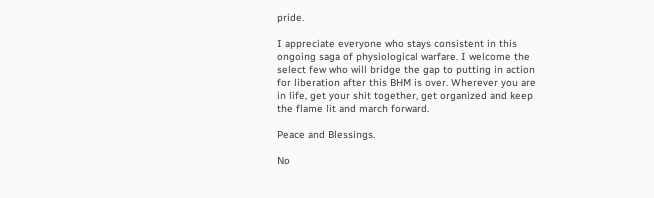pride.

I appreciate everyone who stays consistent in this ongoing saga of physiological warfare. I welcome the select few who will bridge the gap to putting in action for liberation after this BHM is over. Wherever you are in life, get your shit together, get organized and keep the flame lit and march forward.

Peace and Blessings.

No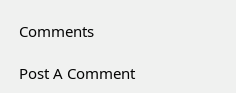Comments

Post A Comment